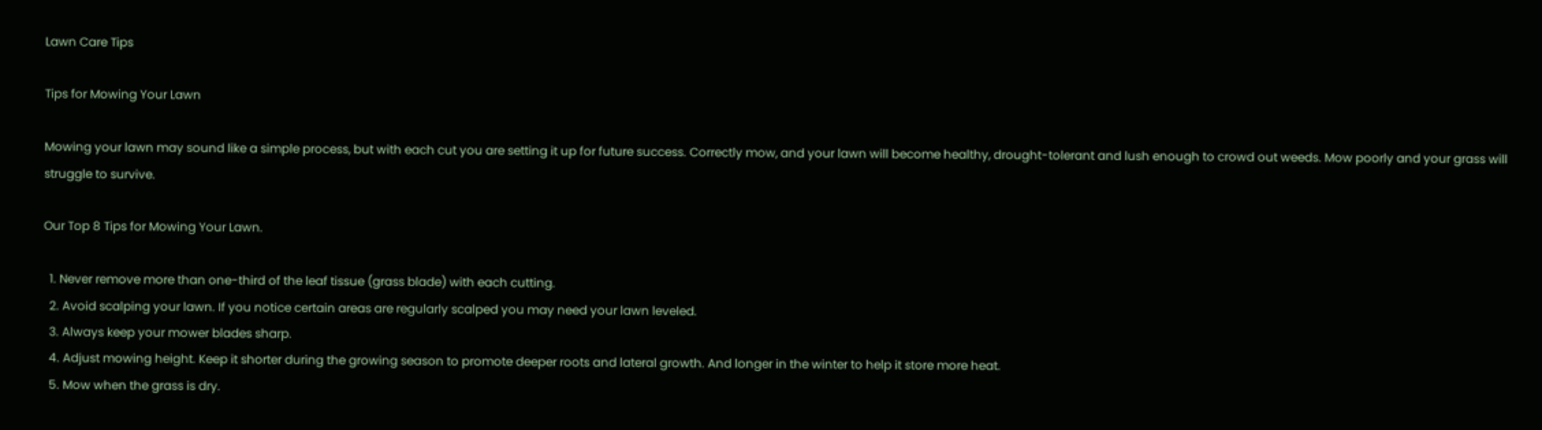Lawn Care Tips

Tips for Mowing Your Lawn

Mowing your lawn may sound like a simple process, but with each cut you are setting it up for future success. Correctly mow, and your lawn will become healthy, drought-tolerant and lush enough to crowd out weeds. Mow poorly and your grass will struggle to survive.

Our Top 8 Tips for Mowing Your Lawn.

  1. Never remove more than one-third of the leaf tissue (grass blade) with each cutting.
  2. Avoid scalping your lawn. If you notice certain areas are regularly scalped you may need your lawn leveled.
  3. Always keep your mower blades sharp.
  4. Adjust mowing height. Keep it shorter during the growing season to promote deeper roots and lateral growth. And longer in the winter to help it store more heat.
  5. Mow when the grass is dry.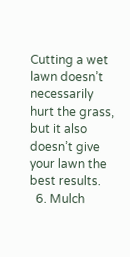Cutting a wet lawn doesn’t necessarily hurt the grass, but it also doesn’t give your lawn the best results.
  6. Mulch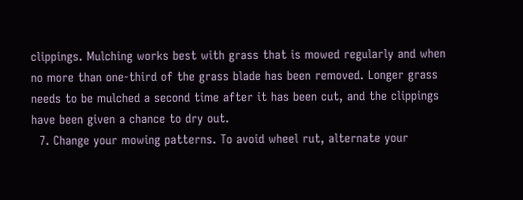clippings. Mulching works best with grass that is mowed regularly and when no more than one-third of the grass blade has been removed. Longer grass needs to be mulched a second time after it has been cut, and the clippings have been given a chance to dry out.
  7. Change your mowing patterns. To avoid wheel rut, alternate your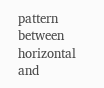pattern between horizontal and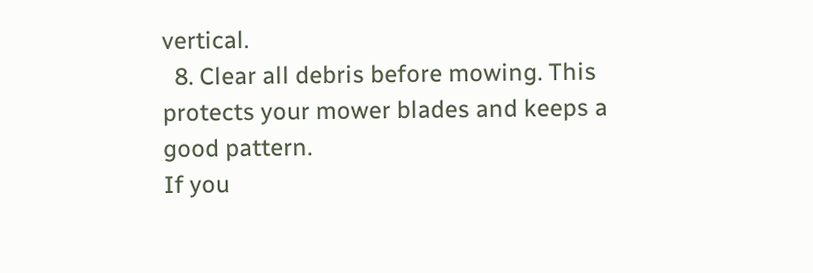vertical.
  8. Clear all debris before mowing. This protects your mower blades and keeps a good pattern.
If you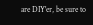are DIY'er, be sure to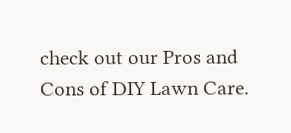check out our Pros and Cons of DIY Lawn Care.